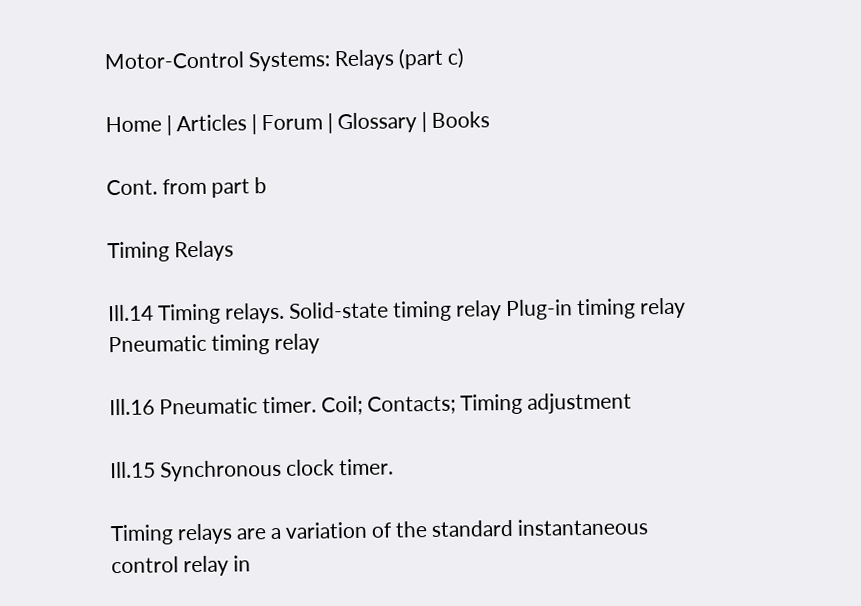Motor-Control Systems: Relays (part c)

Home | Articles | Forum | Glossary | Books

Cont. from part b

Timing Relays

Ill.14 Timing relays. Solid-state timing relay Plug-in timing relay Pneumatic timing relay

Ill.16 Pneumatic timer. Coil; Contacts; Timing adjustment

Ill.15 Synchronous clock timer.

Timing relays are a variation of the standard instantaneous control relay in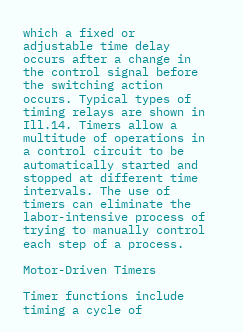which a fixed or adjustable time delay occurs after a change in the control signal before the switching action occurs. Typical types of timing relays are shown in Ill.14. Timers allow a multitude of operations in a control circuit to be automatically started and stopped at different time intervals. The use of timers can eliminate the labor-intensive process of trying to manually control each step of a process.

Motor-Driven Timers

Timer functions include timing a cycle of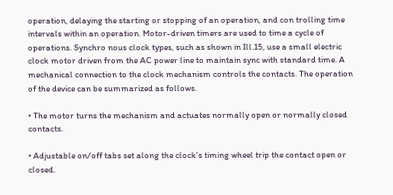operation, delaying the starting or stopping of an operation, and con trolling time intervals within an operation. Motor-driven timers are used to time a cycle of operations. Synchro nous clock types, such as shown in Ill.15, use a small electric clock motor driven from the AC power line to maintain sync with standard time. A mechanical connection to the clock mechanism controls the contacts. The operation of the device can be summarized as follows.

• The motor turns the mechanism and actuates normally open or normally closed contacts.

• Adjustable on/off tabs set along the clock's timing wheel trip the contact open or closed.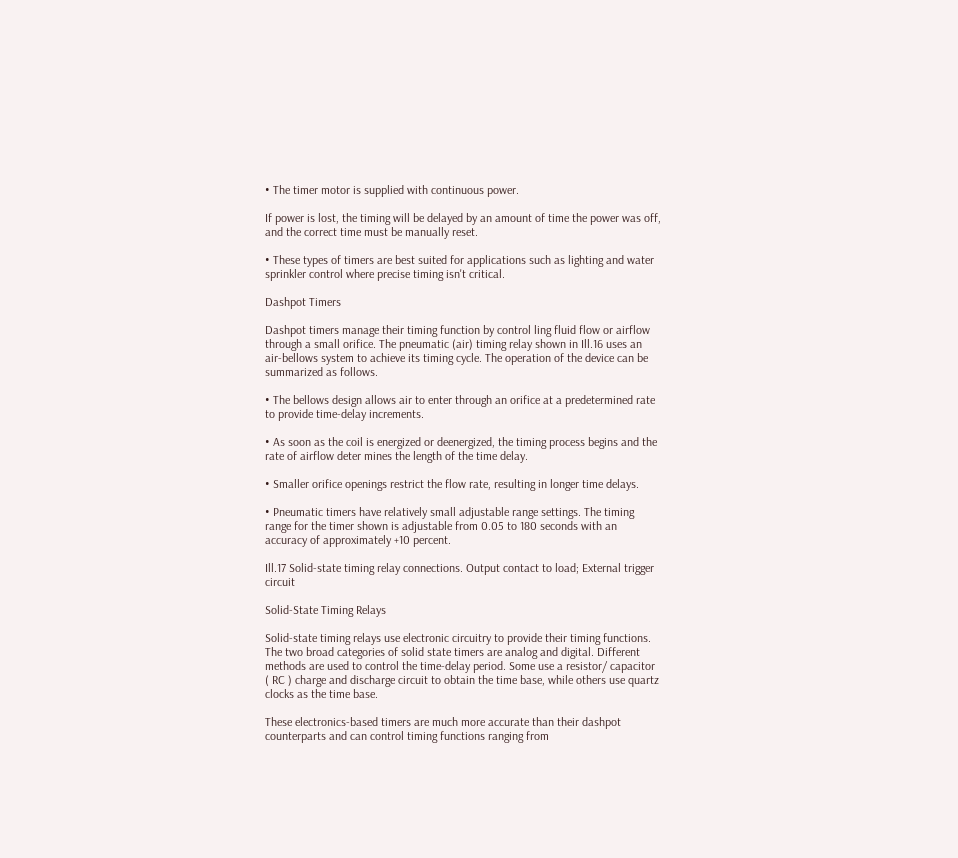• The timer motor is supplied with continuous power.

If power is lost, the timing will be delayed by an amount of time the power was off, and the correct time must be manually reset.

• These types of timers are best suited for applications such as lighting and water sprinkler control where precise timing isn't critical.

Dashpot Timers

Dashpot timers manage their timing function by control ling fluid flow or airflow through a small orifice. The pneumatic (air) timing relay shown in Ill.16 uses an air-bellows system to achieve its timing cycle. The operation of the device can be summarized as follows.

• The bellows design allows air to enter through an orifice at a predetermined rate to provide time-delay increments.

• As soon as the coil is energized or deenergized, the timing process begins and the rate of airflow deter mines the length of the time delay.

• Smaller orifice openings restrict the flow rate, resulting in longer time delays.

• Pneumatic timers have relatively small adjustable range settings. The timing range for the timer shown is adjustable from 0.05 to 180 seconds with an accuracy of approximately +10 percent.

Ill.17 Solid-state timing relay connections. Output contact to load; External trigger circuit

Solid-State Timing Relays

Solid-state timing relays use electronic circuitry to provide their timing functions. The two broad categories of solid state timers are analog and digital. Different methods are used to control the time-delay period. Some use a resistor/ capacitor ( RC ) charge and discharge circuit to obtain the time base, while others use quartz clocks as the time base.

These electronics-based timers are much more accurate than their dashpot counterparts and can control timing functions ranging from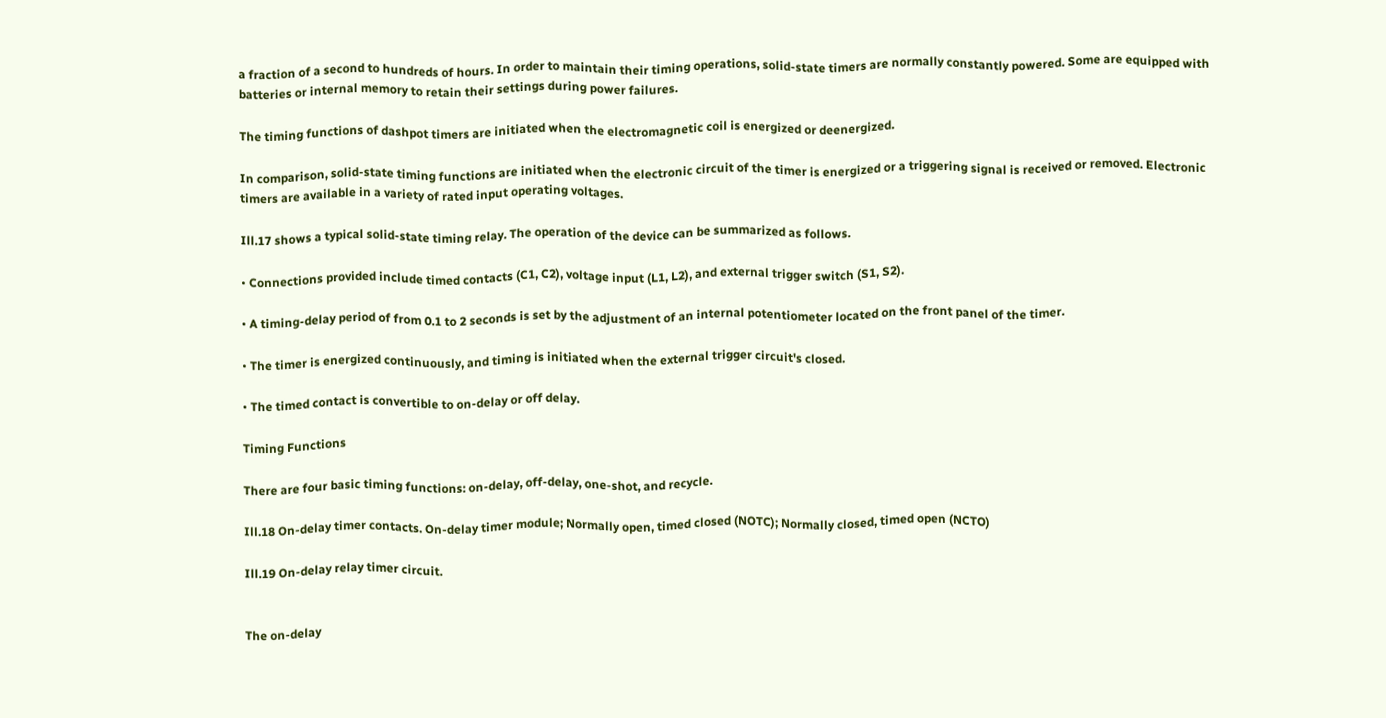a fraction of a second to hundreds of hours. In order to maintain their timing operations, solid-state timers are normally constantly powered. Some are equipped with batteries or internal memory to retain their settings during power failures.

The timing functions of dashpot timers are initiated when the electromagnetic coil is energized or deenergized.

In comparison, solid-state timing functions are initiated when the electronic circuit of the timer is energized or a triggering signal is received or removed. Electronic timers are available in a variety of rated input operating voltages.

Ill.17 shows a typical solid-state timing relay. The operation of the device can be summarized as follows.

• Connections provided include timed contacts (C1, C2), voltage input (L1, L2), and external trigger switch (S1, S2).

• A timing-delay period of from 0.1 to 2 seconds is set by the adjustment of an internal potentiometer located on the front panel of the timer.

• The timer is energized continuously, and timing is initiated when the external trigger circuit's closed.

• The timed contact is convertible to on-delay or off delay.

Timing Functions

There are four basic timing functions: on-delay, off-delay, one-shot, and recycle.

Ill.18 On-delay timer contacts. On-delay timer module; Normally open, timed closed (NOTC); Normally closed, timed open (NCTO)

Ill.19 On-delay relay timer circuit.


The on-delay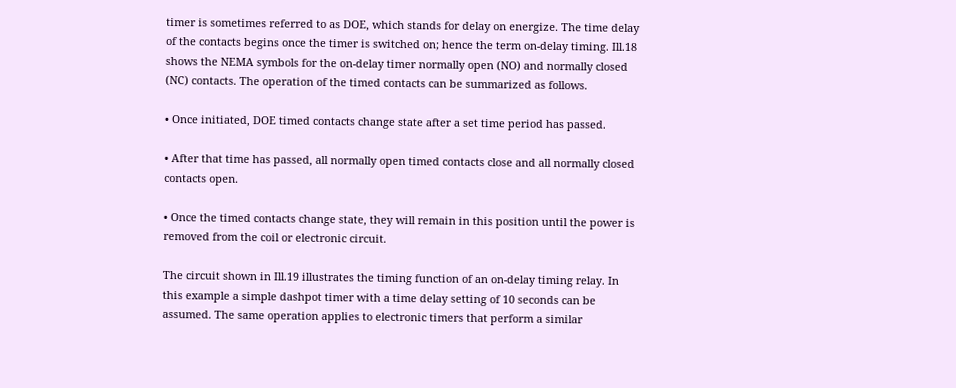timer is sometimes referred to as DOE, which stands for delay on energize. The time delay of the contacts begins once the timer is switched on; hence the term on-delay timing. Ill.18 shows the NEMA symbols for the on-delay timer normally open (NO) and normally closed (NC) contacts. The operation of the timed contacts can be summarized as follows.

• Once initiated, DOE timed contacts change state after a set time period has passed.

• After that time has passed, all normally open timed contacts close and all normally closed contacts open.

• Once the timed contacts change state, they will remain in this position until the power is removed from the coil or electronic circuit.

The circuit shown in Ill.19 illustrates the timing function of an on-delay timing relay. In this example a simple dashpot timer with a time delay setting of 10 seconds can be assumed. The same operation applies to electronic timers that perform a similar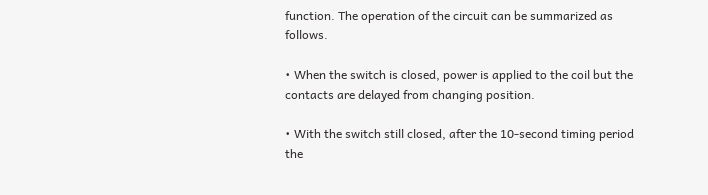function. The operation of the circuit can be summarized as follows.

• When the switch is closed, power is applied to the coil but the contacts are delayed from changing position.

• With the switch still closed, after the 10-second timing period the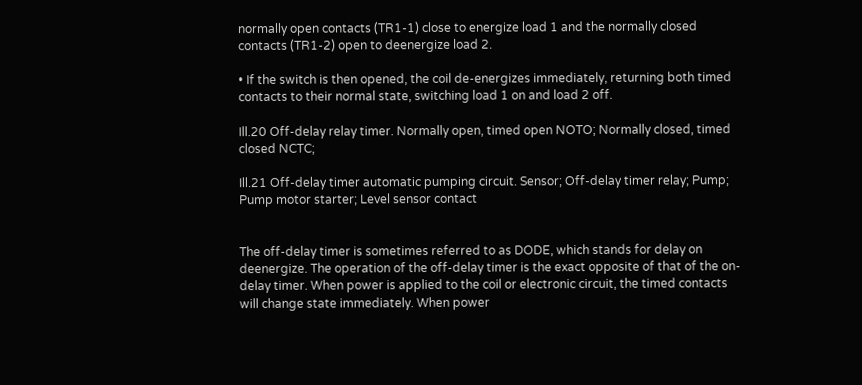normally open contacts (TR1-1) close to energize load 1 and the normally closed contacts (TR1-2) open to deenergize load 2.

• If the switch is then opened, the coil de-energizes immediately, returning both timed contacts to their normal state, switching load 1 on and load 2 off.

Ill.20 Off-delay relay timer. Normally open, timed open NOTO; Normally closed, timed closed NCTC;

Ill.21 Off-delay timer automatic pumping circuit. Sensor; Off-delay timer relay; Pump; Pump motor starter; Level sensor contact


The off-delay timer is sometimes referred to as DODE, which stands for delay on deenergize. The operation of the off-delay timer is the exact opposite of that of the on-delay timer. When power is applied to the coil or electronic circuit, the timed contacts will change state immediately. When power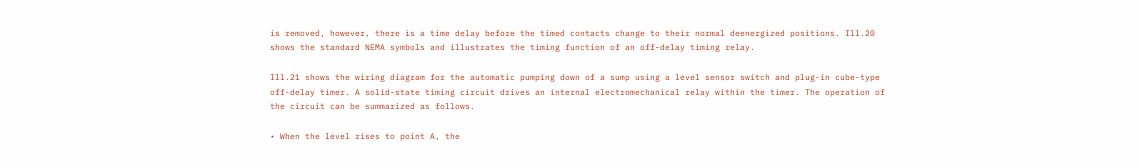is removed, however, there is a time delay before the timed contacts change to their normal deenergized positions. Ill.20 shows the standard NEMA symbols and illustrates the timing function of an off-delay timing relay.

Ill.21 shows the wiring diagram for the automatic pumping down of a sump using a level sensor switch and plug-in cube-type off-delay timer. A solid-state timing circuit drives an internal electromechanical relay within the timer. The operation of the circuit can be summarized as follows.

• When the level rises to point A, the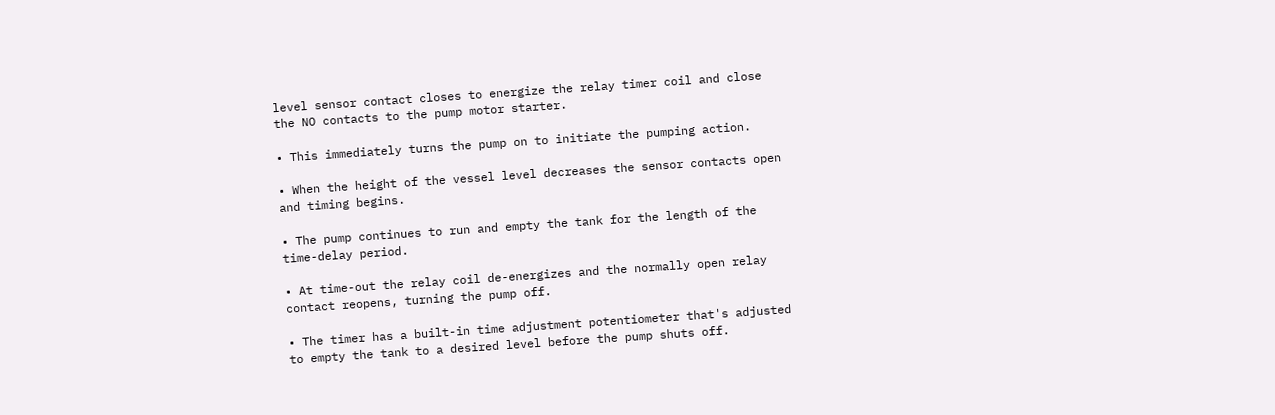level sensor contact closes to energize the relay timer coil and close the NO contacts to the pump motor starter.

• This immediately turns the pump on to initiate the pumping action.

• When the height of the vessel level decreases the sensor contacts open and timing begins.

• The pump continues to run and empty the tank for the length of the time-delay period.

• At time-out the relay coil de-energizes and the normally open relay contact reopens, turning the pump off.

• The timer has a built-in time adjustment potentiometer that's adjusted to empty the tank to a desired level before the pump shuts off.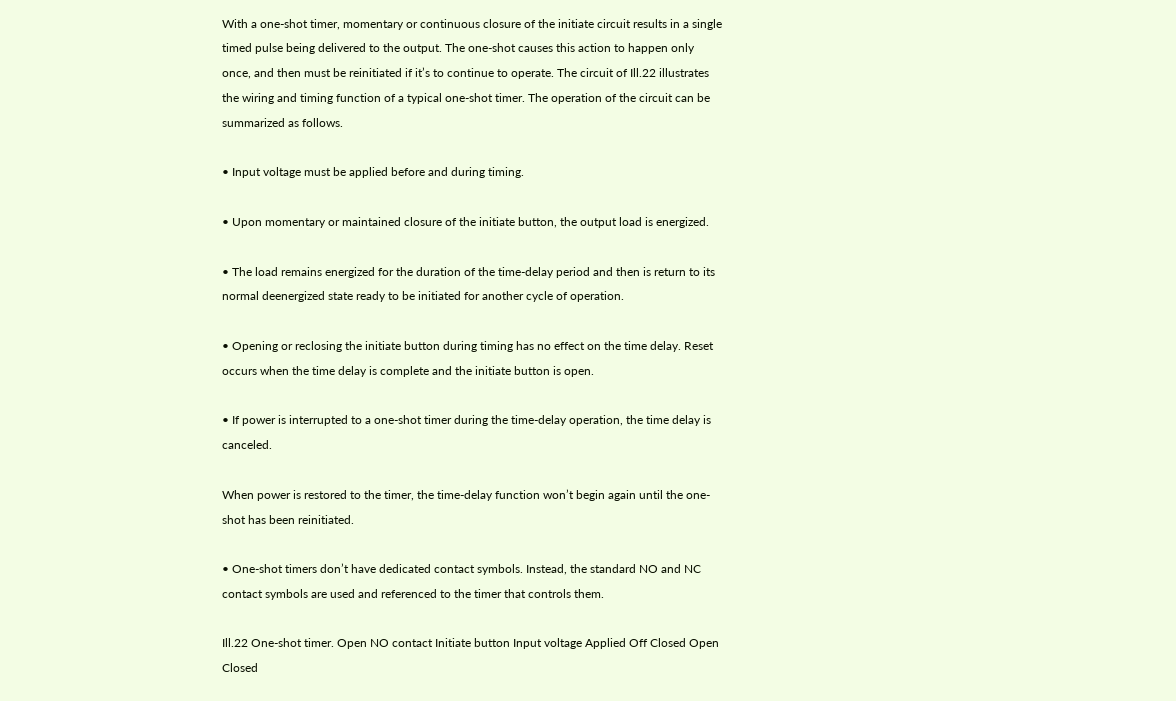With a one-shot timer, momentary or continuous closure of the initiate circuit results in a single timed pulse being delivered to the output. The one-shot causes this action to happen only once, and then must be reinitiated if it’s to continue to operate. The circuit of Ill.22 illustrates the wiring and timing function of a typical one-shot timer. The operation of the circuit can be summarized as follows.

• Input voltage must be applied before and during timing.

• Upon momentary or maintained closure of the initiate button, the output load is energized.

• The load remains energized for the duration of the time-delay period and then is return to its normal deenergized state ready to be initiated for another cycle of operation.

• Opening or reclosing the initiate button during timing has no effect on the time delay. Reset occurs when the time delay is complete and the initiate button is open.

• If power is interrupted to a one-shot timer during the time-delay operation, the time delay is canceled.

When power is restored to the timer, the time-delay function won’t begin again until the one-shot has been reinitiated.

• One-shot timers don’t have dedicated contact symbols. Instead, the standard NO and NC contact symbols are used and referenced to the timer that controls them.

Ill.22 One-shot timer. Open NO contact Initiate button Input voltage Applied Off Closed Open Closed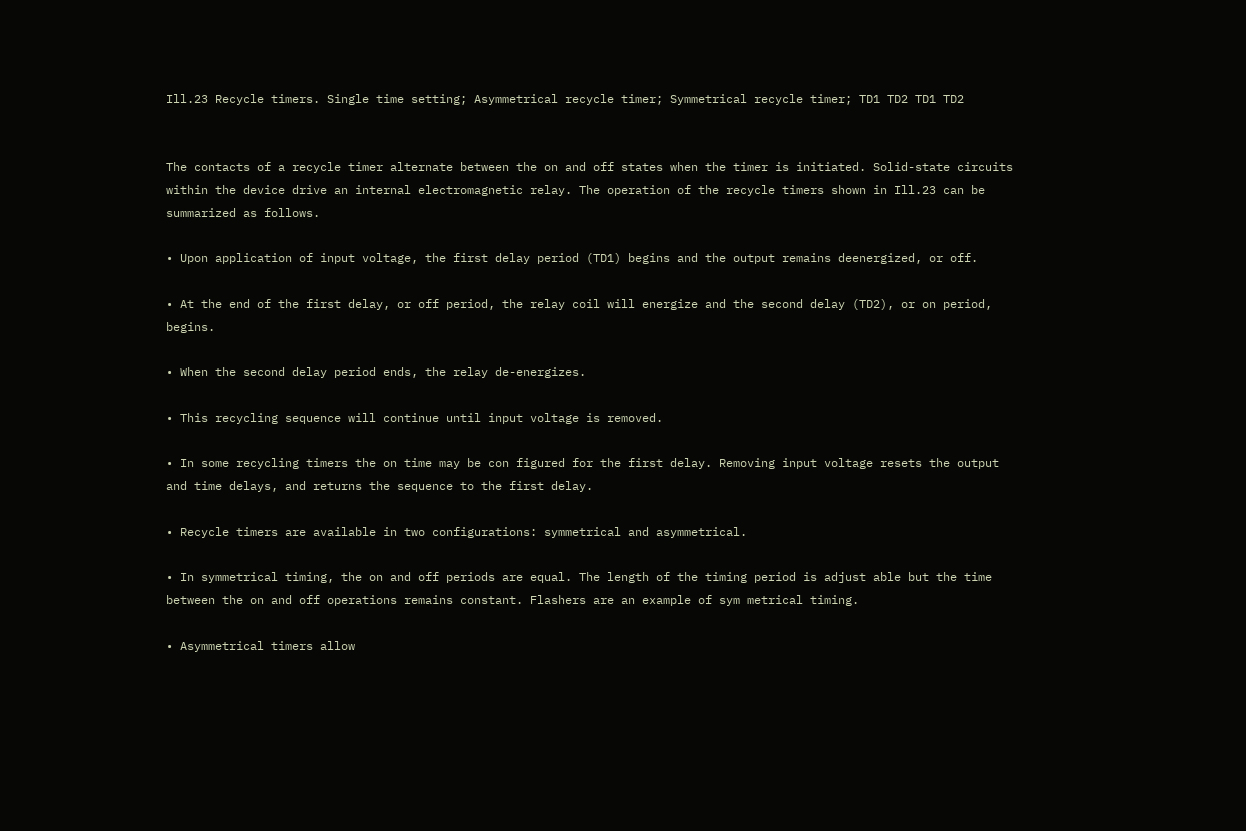Ill.23 Recycle timers. Single time setting; Asymmetrical recycle timer; Symmetrical recycle timer; TD1 TD2 TD1 TD2


The contacts of a recycle timer alternate between the on and off states when the timer is initiated. Solid-state circuits within the device drive an internal electromagnetic relay. The operation of the recycle timers shown in Ill.23 can be summarized as follows.

• Upon application of input voltage, the first delay period (TD1) begins and the output remains deenergized, or off.

• At the end of the first delay, or off period, the relay coil will energize and the second delay (TD2), or on period, begins.

• When the second delay period ends, the relay de-energizes.

• This recycling sequence will continue until input voltage is removed.

• In some recycling timers the on time may be con figured for the first delay. Removing input voltage resets the output and time delays, and returns the sequence to the first delay.

• Recycle timers are available in two configurations: symmetrical and asymmetrical.

• In symmetrical timing, the on and off periods are equal. The length of the timing period is adjust able but the time between the on and off operations remains constant. Flashers are an example of sym metrical timing.

• Asymmetrical timers allow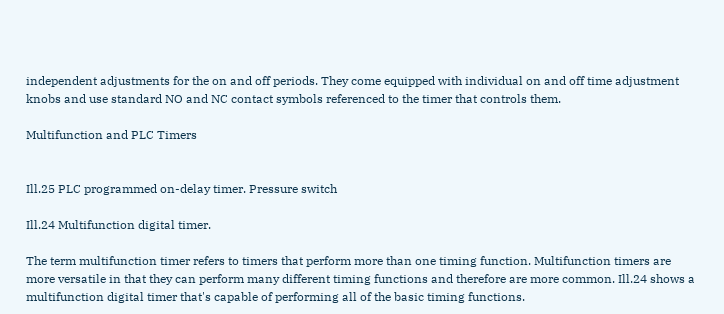independent adjustments for the on and off periods. They come equipped with individual on and off time adjustment knobs and use standard NO and NC contact symbols referenced to the timer that controls them.

Multifunction and PLC Timers


Ill.25 PLC programmed on-delay timer. Pressure switch

Ill.24 Multifunction digital timer.

The term multifunction timer refers to timers that perform more than one timing function. Multifunction timers are more versatile in that they can perform many different timing functions and therefore are more common. Ill.24 shows a multifunction digital timer that's capable of performing all of the basic timing functions.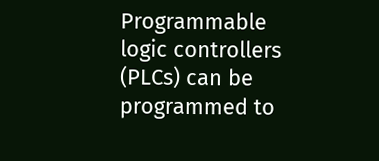Programmable logic controllers (PLCs) can be programmed to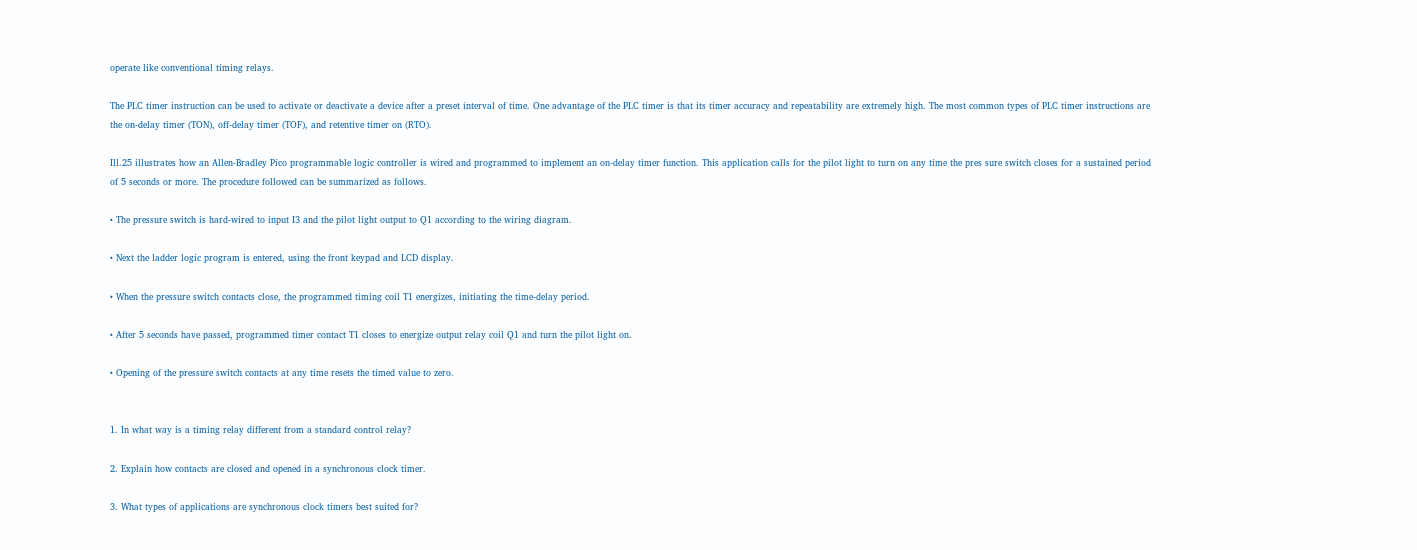operate like conventional timing relays.

The PLC timer instruction can be used to activate or deactivate a device after a preset interval of time. One advantage of the PLC timer is that its timer accuracy and repeatability are extremely high. The most common types of PLC timer instructions are the on-delay timer (TON), off-delay timer (TOF), and retentive timer on (RTO).

Ill.25 illustrates how an Allen-Bradley Pico programmable logic controller is wired and programmed to implement an on-delay timer function. This application calls for the pilot light to turn on any time the pres sure switch closes for a sustained period of 5 seconds or more. The procedure followed can be summarized as follows.

• The pressure switch is hard-wired to input I3 and the pilot light output to Q1 according to the wiring diagram.

• Next the ladder logic program is entered, using the front keypad and LCD display.

• When the pressure switch contacts close, the programmed timing coil T1 energizes, initiating the time-delay period.

• After 5 seconds have passed, programmed timer contact T1 closes to energize output relay coil Q1 and turn the pilot light on.

• Opening of the pressure switch contacts at any time resets the timed value to zero.


1. In what way is a timing relay different from a standard control relay?

2. Explain how contacts are closed and opened in a synchronous clock timer.

3. What types of applications are synchronous clock timers best suited for?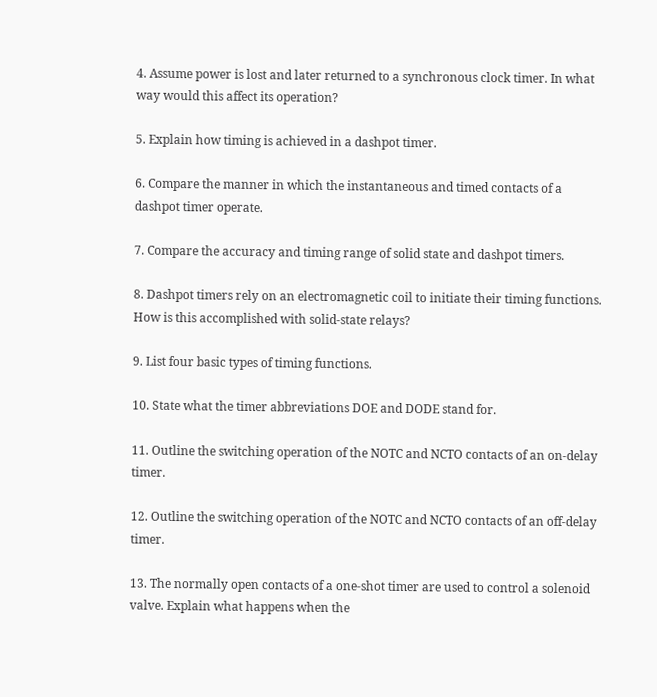4. Assume power is lost and later returned to a synchronous clock timer. In what way would this affect its operation?

5. Explain how timing is achieved in a dashpot timer.

6. Compare the manner in which the instantaneous and timed contacts of a dashpot timer operate.

7. Compare the accuracy and timing range of solid state and dashpot timers.

8. Dashpot timers rely on an electromagnetic coil to initiate their timing functions. How is this accomplished with solid-state relays?

9. List four basic types of timing functions.

10. State what the timer abbreviations DOE and DODE stand for.

11. Outline the switching operation of the NOTC and NCTO contacts of an on-delay timer.

12. Outline the switching operation of the NOTC and NCTO contacts of an off-delay timer.

13. The normally open contacts of a one-shot timer are used to control a solenoid valve. Explain what happens when the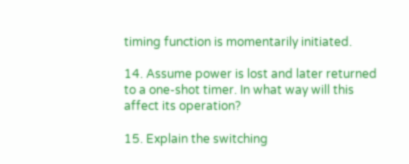timing function is momentarily initiated.

14. Assume power is lost and later returned to a one-shot timer. In what way will this affect its operation?

15. Explain the switching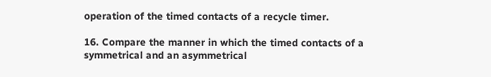operation of the timed contacts of a recycle timer.

16. Compare the manner in which the timed contacts of a symmetrical and an asymmetrical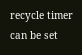recycle timer can be set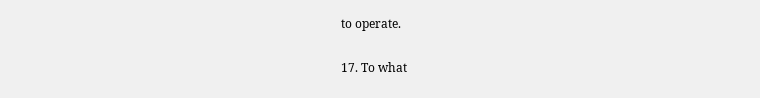to operate.

17. To what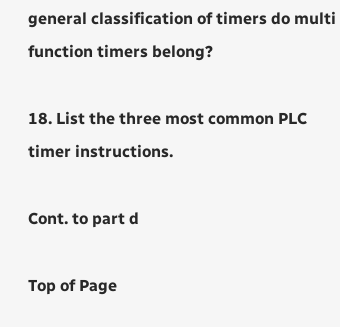general classification of timers do multi function timers belong?

18. List the three most common PLC timer instructions.

Cont. to part d

Top of Page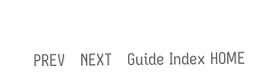PREV   NEXT   Guide Index HOME